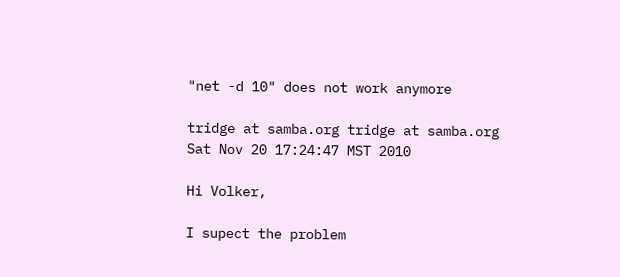"net -d 10" does not work anymore

tridge at samba.org tridge at samba.org
Sat Nov 20 17:24:47 MST 2010

Hi Volker,

I supect the problem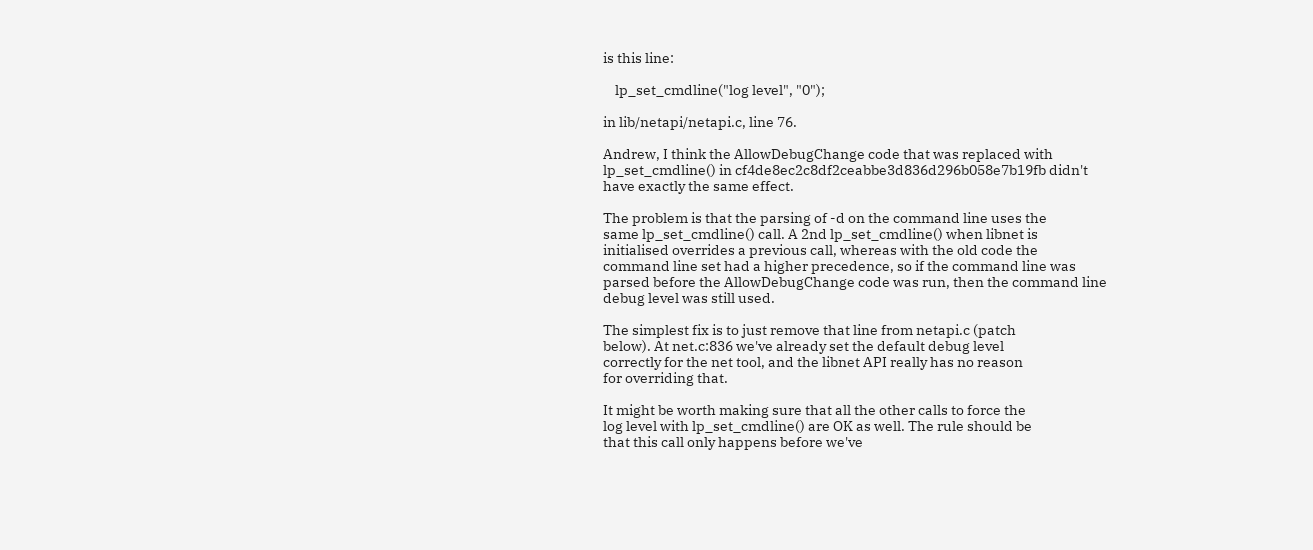is this line:

    lp_set_cmdline("log level", "0");

in lib/netapi/netapi.c, line 76.

Andrew, I think the AllowDebugChange code that was replaced with
lp_set_cmdline() in cf4de8ec2c8df2ceabbe3d836d296b058e7b19fb didn't
have exactly the same effect.

The problem is that the parsing of -d on the command line uses the
same lp_set_cmdline() call. A 2nd lp_set_cmdline() when libnet is
initialised overrides a previous call, whereas with the old code the
command line set had a higher precedence, so if the command line was
parsed before the AllowDebugChange code was run, then the command line
debug level was still used.

The simplest fix is to just remove that line from netapi.c (patch
below). At net.c:836 we've already set the default debug level
correctly for the net tool, and the libnet API really has no reason
for overriding that.

It might be worth making sure that all the other calls to force the
log level with lp_set_cmdline() are OK as well. The rule should be
that this call only happens before we've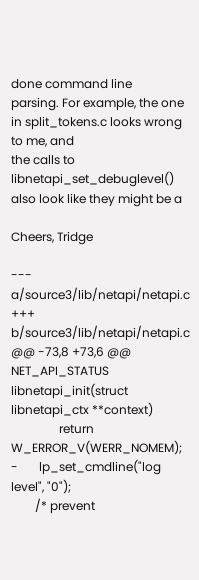done command line
parsing. For example, the one in split_tokens.c looks wrong to me, and
the calls to libnetapi_set_debuglevel() also look like they might be a

Cheers, Tridge

--- a/source3/lib/netapi/netapi.c
+++ b/source3/lib/netapi/netapi.c
@@ -73,8 +73,6 @@ NET_API_STATUS libnetapi_init(struct libnetapi_ctx **context)
                return W_ERROR_V(WERR_NOMEM);
-       lp_set_cmdline("log level", "0");
        /* prevent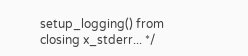setup_logging() from closing x_stderr... */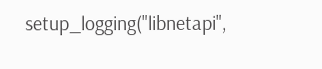setup_logging("libnetapi",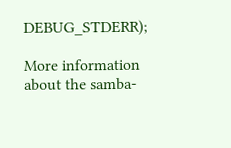DEBUG_STDERR);

More information about the samba-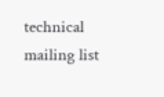technical mailing list